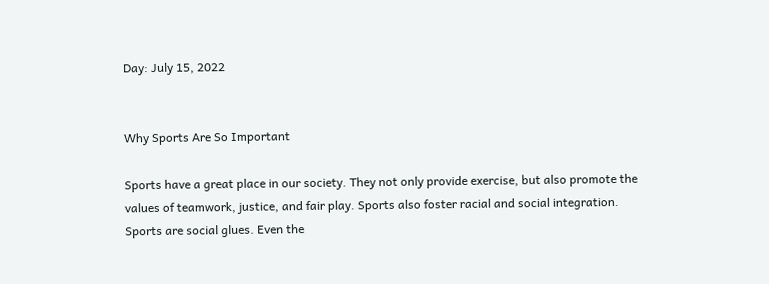Day: July 15, 2022


Why Sports Are So Important

Sports have a great place in our society. They not only provide exercise, but also promote the values of teamwork, justice, and fair play. Sports also foster racial and social integration. Sports are social glues. Even the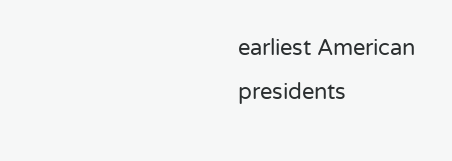earliest American presidents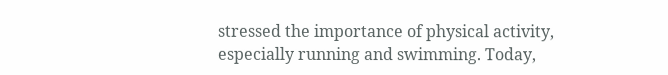stressed the importance of physical activity, especially running and swimming. Today,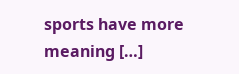sports have more meaning […]